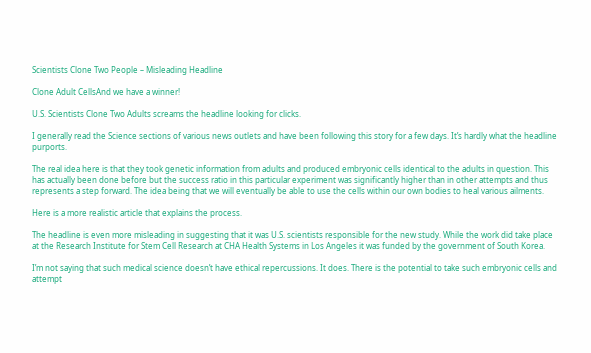Scientists Clone Two People – Misleading Headline

Clone Adult CellsAnd we have a winner!

U.S. Scientists Clone Two Adults screams the headline looking for clicks.

I generally read the Science sections of various news outlets and have been following this story for a few days. It’s hardly what the headline purports.

The real idea here is that they took genetic information from adults and produced embryonic cells identical to the adults in question. This has actually been done before but the success ratio in this particular experiment was significantly higher than in other attempts and thus represents a step forward. The idea being that we will eventually be able to use the cells within our own bodies to heal various ailments.

Here is a more realistic article that explains the process.

The headline is even more misleading in suggesting that it was U.S. scientists responsible for the new study. While the work did take place at the Research Institute for Stem Cell Research at CHA Health Systems in Los Angeles it was funded by the government of South Korea.

I’m not saying that such medical science doesn’t have ethical repercussions. It does. There is the potential to take such embryonic cells and attempt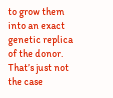to grow them into an exact genetic replica of the donor. That’s just not the case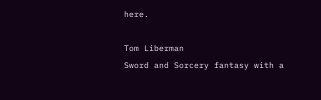here.

Tom Liberman
Sword and Sorcery fantasy with a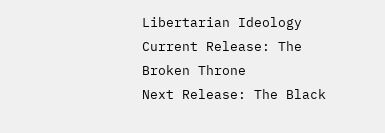Libertarian Ideology
Current Release: The Broken Throne
Next Release: The Black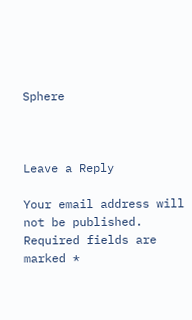Sphere



Leave a Reply

Your email address will not be published. Required fields are marked *